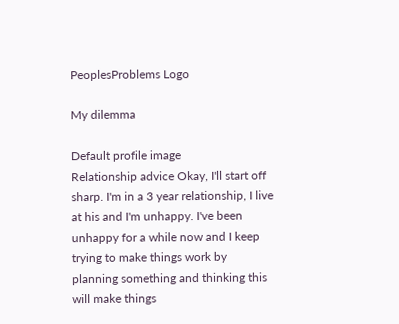PeoplesProblems Logo

My dilemma

Default profile image
Relationship advice Okay, I'll start off sharp. I'm in a 3 year relationship, I live at his and I'm unhappy. I've been unhappy for a while now and I keep trying to make things work by planning something and thinking this will make things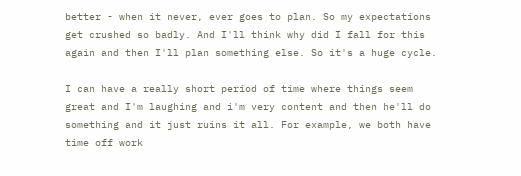better - when it never, ever goes to plan. So my expectations get crushed so badly. And I'll think why did I fall for this again and then I'll plan something else. So it's a huge cycle.

I can have a really short period of time where things seem great and I'm laughing and i'm very content and then he'll do something and it just ruins it all. For example, we both have time off work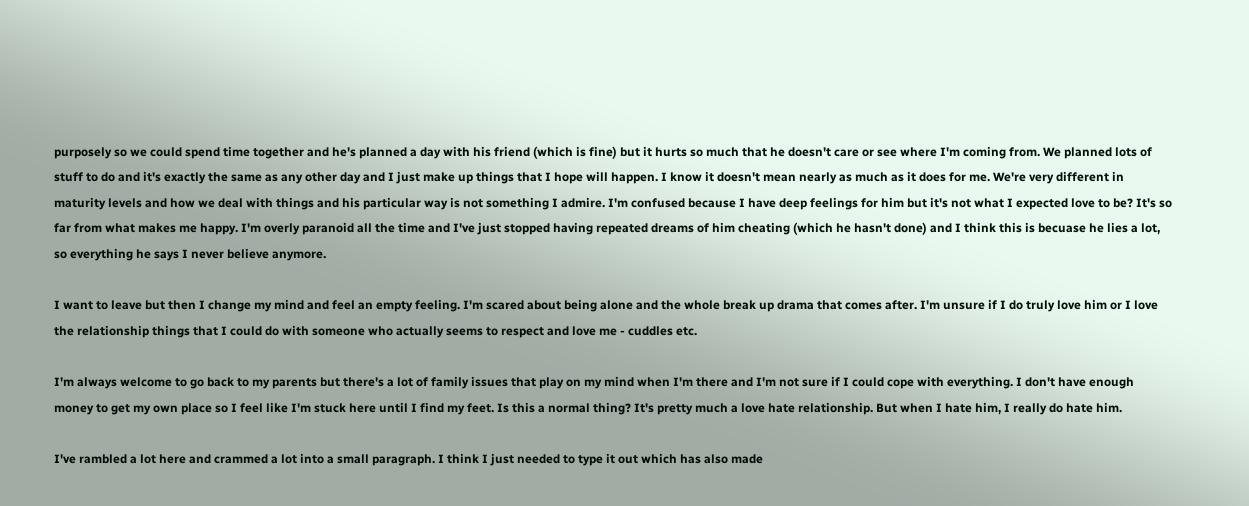purposely so we could spend time together and he's planned a day with his friend (which is fine) but it hurts so much that he doesn't care or see where I'm coming from. We planned lots of stuff to do and it's exactly the same as any other day and I just make up things that I hope will happen. I know it doesn't mean nearly as much as it does for me. We're very different in maturity levels and how we deal with things and his particular way is not something I admire. I'm confused because I have deep feelings for him but it's not what I expected love to be? It's so far from what makes me happy. I'm overly paranoid all the time and I've just stopped having repeated dreams of him cheating (which he hasn't done) and I think this is becuase he lies a lot, so everything he says I never believe anymore.

I want to leave but then I change my mind and feel an empty feeling. I'm scared about being alone and the whole break up drama that comes after. I'm unsure if I do truly love him or I love the relationship things that I could do with someone who actually seems to respect and love me - cuddles etc.

I'm always welcome to go back to my parents but there's a lot of family issues that play on my mind when I'm there and I'm not sure if I could cope with everything. I don't have enough money to get my own place so I feel like I'm stuck here until I find my feet. Is this a normal thing? It's pretty much a love hate relationship. But when I hate him, I really do hate him.

I've rambled a lot here and crammed a lot into a small paragraph. I think I just needed to type it out which has also made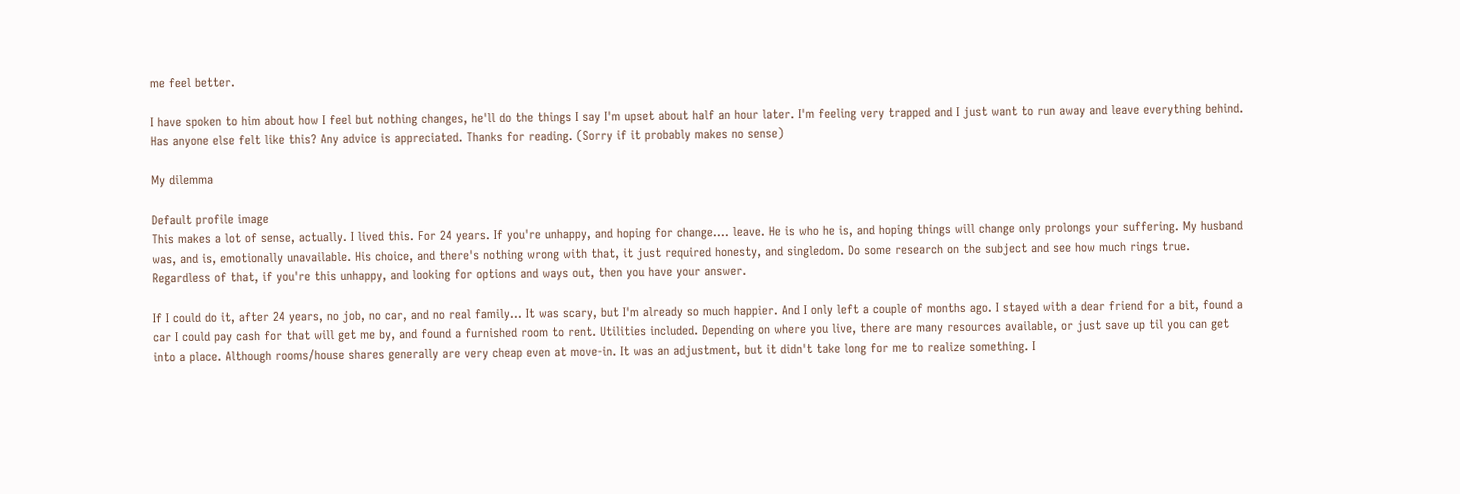me feel better.

I have spoken to him about how I feel but nothing changes, he'll do the things I say I'm upset about half an hour later. I'm feeling very trapped and I just want to run away and leave everything behind. Has anyone else felt like this? Any advice is appreciated. Thanks for reading. (Sorry if it probably makes no sense)

My dilemma

Default profile image
This makes a lot of sense, actually. I lived this. For 24 years. If you're unhappy, and hoping for change.... leave. He is who he is, and hoping things will change only prolongs your suffering. My husband was, and is, emotionally unavailable. His choice, and there's nothing wrong with that, it just required honesty, and singledom. Do some research on the subject and see how much rings true. Regardless of that, if you're this unhappy, and looking for options and ways out, then you have your answer.

If I could do it, after 24 years, no job, no car, and no real family... It was scary, but I'm already so much happier. And I only left a couple of months ago. I stayed with a dear friend for a bit, found a car I could pay cash for that will get me by, and found a furnished room to rent. Utilities included. Depending on where you live, there are many resources available, or just save up til you can get into a place. Although rooms/house shares generally are very cheap even at move-in. It was an adjustment, but it didn't take long for me to realize something. I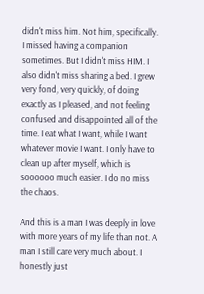didn't miss him. Not him, specifically. I missed having a companion sometimes. But I didn't miss HIM. I also didn't miss sharing a bed. I grew very fond, very quickly, of doing exactly as I pleased, and not feeling confused and disappointed all of the time. I eat what I want, while I want whatever movie I want. I only have to clean up after myself, which is soooooo much easier. I do no miss the chaos.

And this is a man I was deeply in love with more years of my life than not. A man I still care very much about. I honestly just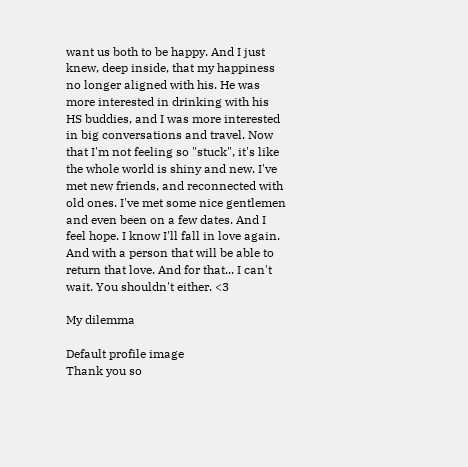want us both to be happy. And I just knew, deep inside, that my happiness no longer aligned with his. He was more interested in drinking with his HS buddies, and I was more interested in big conversations and travel. Now that I'm not feeling so "stuck", it's like the whole world is shiny and new. I've met new friends, and reconnected with old ones. I've met some nice gentlemen and even been on a few dates. And I feel hope. I know I'll fall in love again. And with a person that will be able to return that love. And for that... I can't wait. You shouldn't either. <3

My dilemma

Default profile image
Thank you so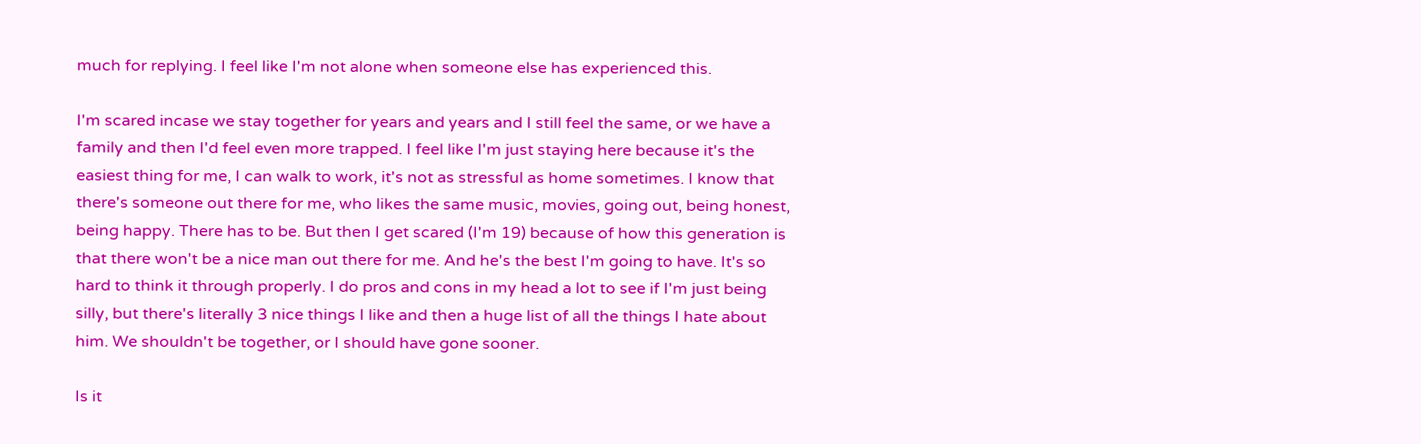much for replying. I feel like I'm not alone when someone else has experienced this.

I'm scared incase we stay together for years and years and I still feel the same, or we have a family and then I'd feel even more trapped. I feel like I'm just staying here because it's the easiest thing for me, I can walk to work, it's not as stressful as home sometimes. I know that there's someone out there for me, who likes the same music, movies, going out, being honest, being happy. There has to be. But then I get scared (I'm 19) because of how this generation is that there won't be a nice man out there for me. And he's the best I'm going to have. It's so hard to think it through properly. I do pros and cons in my head a lot to see if I'm just being silly, but there's literally 3 nice things I like and then a huge list of all the things I hate about him. We shouldn't be together, or I should have gone sooner.

Is it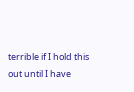terrible if I hold this out until I have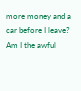more money and a car before I leave? Am I the awful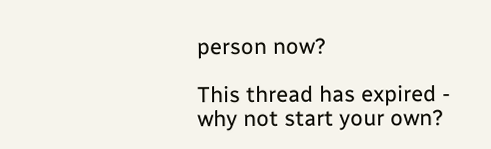person now?

This thread has expired - why not start your own?